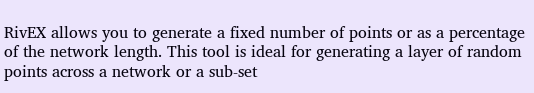RivEX allows you to generate a fixed number of points or as a percentage of the network length. This tool is ideal for generating a layer of random points across a network or a sub-set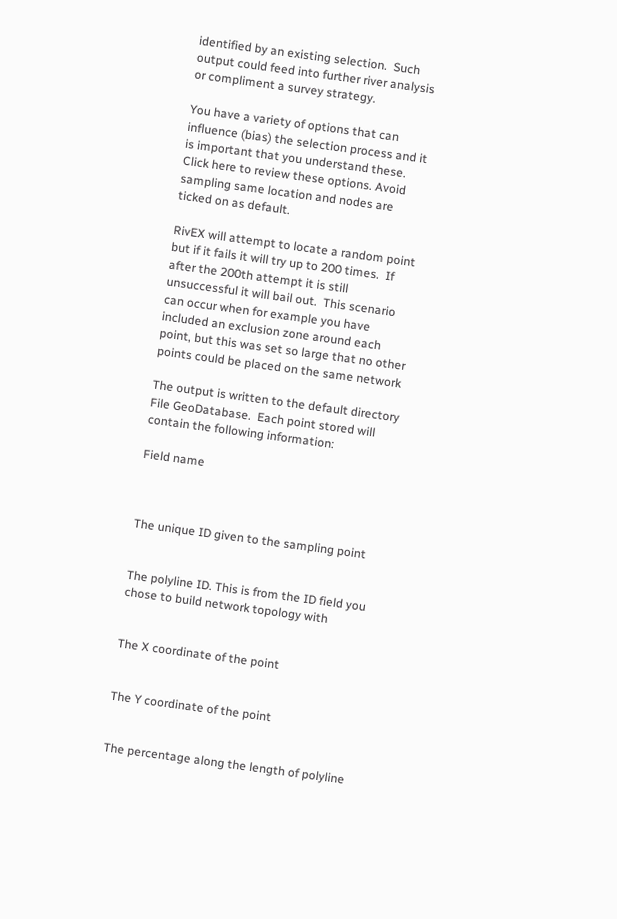identified by an existing selection.  Such output could feed into further river analysis or compliment a survey strategy.

You have a variety of options that can influence (bias) the selection process and it is important that you understand these. Click here to review these options. Avoid sampling same location and nodes are ticked on as default.

RivEX will attempt to locate a random point but if it fails it will try up to 200 times.  If after the 200th attempt it is still unsuccessful it will bail out.  This scenario can occur when for example you have included an exclusion zone around each point, but this was set so large that no other points could be placed on the same network

The output is written to the default directory File GeoDatabase.  Each point stored will contain the following information:

Field name



The unique ID given to the sampling point


The polyline ID. This is from the ID field you chose to build network topology with


The X coordinate of the point


The Y coordinate of the point


The percentage along the length of polyline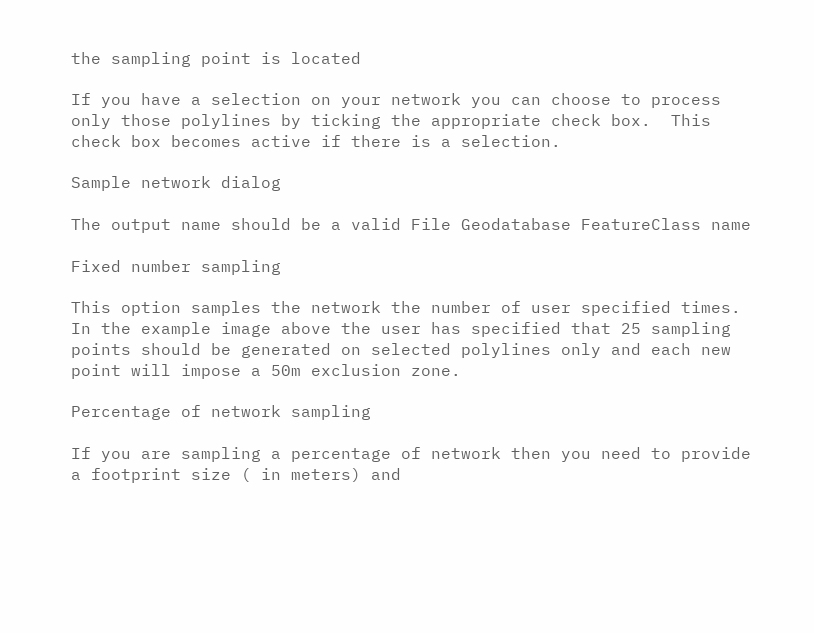the sampling point is located

If you have a selection on your network you can choose to process only those polylines by ticking the appropriate check box.  This check box becomes active if there is a selection.

Sample network dialog

The output name should be a valid File Geodatabase FeatureClass name

Fixed number sampling

This option samples the network the number of user specified times. In the example image above the user has specified that 25 sampling points should be generated on selected polylines only and each new point will impose a 50m exclusion zone.

Percentage of network sampling

If you are sampling a percentage of network then you need to provide a footprint size ( in meters) and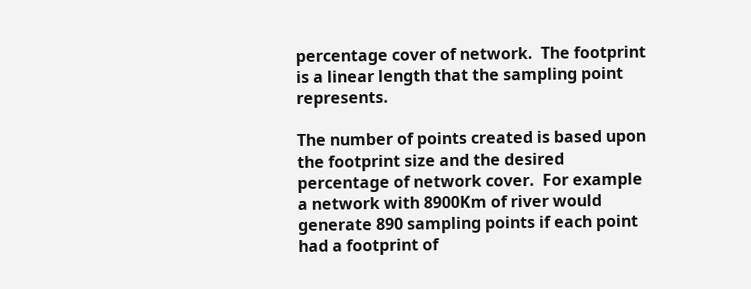percentage cover of network.  The footprint is a linear length that the sampling point represents.

The number of points created is based upon the footprint size and the desired percentage of network cover.  For example a network with 8900Km of river would generate 890 sampling points if each point had a footprint of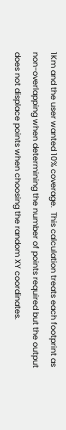1Km and the user wanted 10% coverage.  This calculation treats each footprint as non-overlapping when determining the number of points required but the output does not displace points when choosing the random XY coordinates.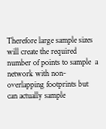Therefore large sample sizes will create the required number of points to sample  a network with non-overlapping footprints but can actually sample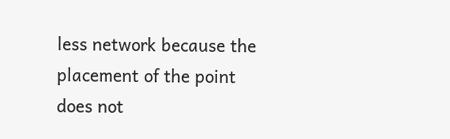less network because the placement of the point does not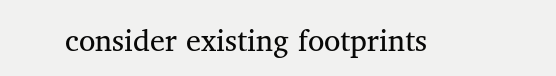consider existing footprints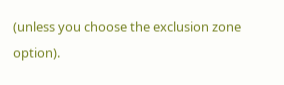(unless you choose the exclusion zone option).